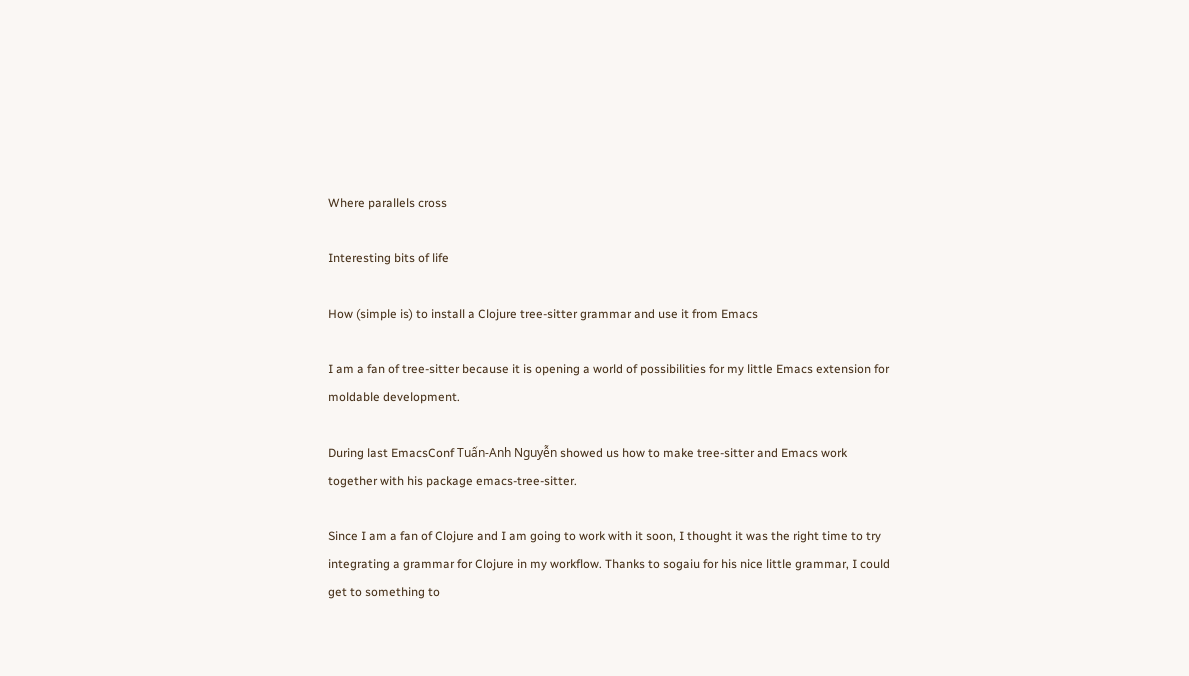Where parallels cross

Interesting bits of life

How (simple is) to install a Clojure tree-sitter grammar and use it from Emacs

I am a fan of tree-sitter because it is opening a world of possibilities for my little Emacs extension for moldable development.

During last EmacsConf Tuấn-Anh Nguyễn showed us how to make tree-sitter and Emacs work together with his package emacs-tree-sitter.

Since I am a fan of Clojure and I am going to work with it soon, I thought it was the right time to try integrating a grammar for Clojure in my workflow. Thanks to sogaiu for his nice little grammar, I could get to something to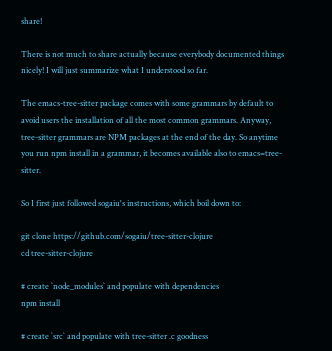share!

There is not much to share actually because everybody documented things nicely! I will just summarize what I understood so far.

The emacs-tree-sitter package comes with some grammars by default to avoid users the installation of all the most common grammars. Anyway, tree-sitter grammars are NPM packages at the end of the day. So anytime you run npm install in a grammar, it becomes available also to emacs=tree-sitter.

So I first just followed sogaiu's instructions, which boil down to:

git clone https://github.com/sogaiu/tree-sitter-clojure
cd tree-sitter-clojure

# create `node_modules` and populate with dependencies
npm install

# create `src` and populate with tree-sitter .c goodness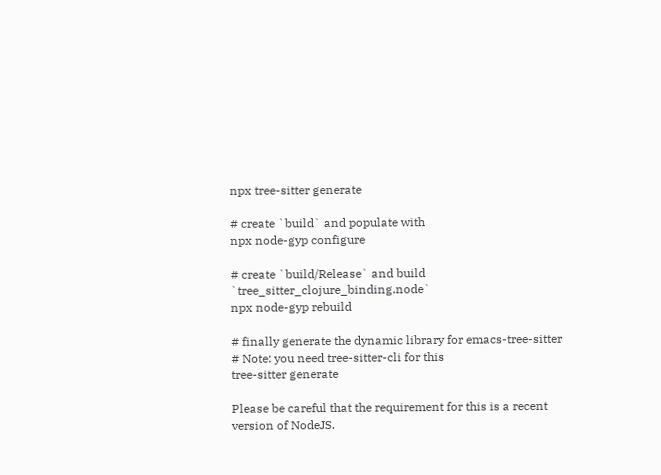npx tree-sitter generate

# create `build` and populate with
npx node-gyp configure

# create `build/Release` and build `tree_sitter_clojure_binding.node`
npx node-gyp rebuild

# finally generate the dynamic library for emacs-tree-sitter
# Note: you need tree-sitter-cli for this
tree-sitter generate

Please be careful that the requirement for this is a recent version of NodeJS.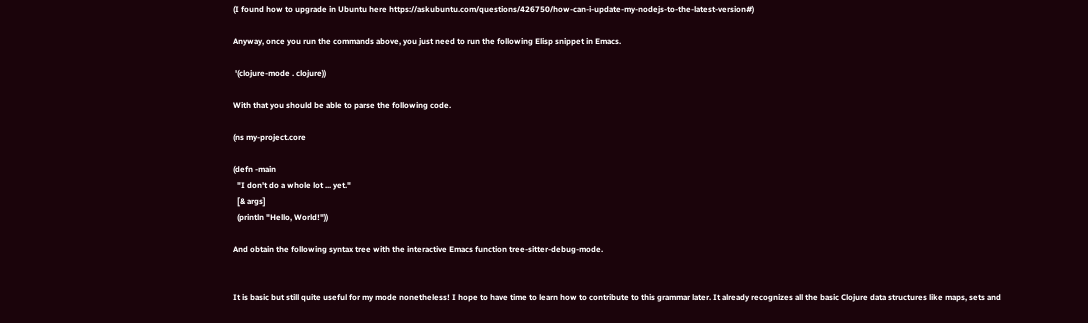(I found how to upgrade in Ubuntu here https://askubuntu.com/questions/426750/how-can-i-update-my-nodejs-to-the-latest-version#)

Anyway, once you run the commands above, you just need to run the following Elisp snippet in Emacs.

 '(clojure-mode . clojure))

With that you should be able to parse the following code.

(ns my-project.core

(defn -main
  "I don't do a whole lot ... yet."
  [& args]
  (println "Hello, World!"))

And obtain the following syntax tree with the interactive Emacs function tree-sitter-debug-mode.


It is basic but still quite useful for my mode nonetheless! I hope to have time to learn how to contribute to this grammar later. It already recognizes all the basic Clojure data structures like maps, sets and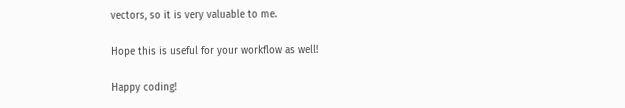vectors, so it is very valuable to me.

Hope this is useful for your workflow as well!

Happy coding!